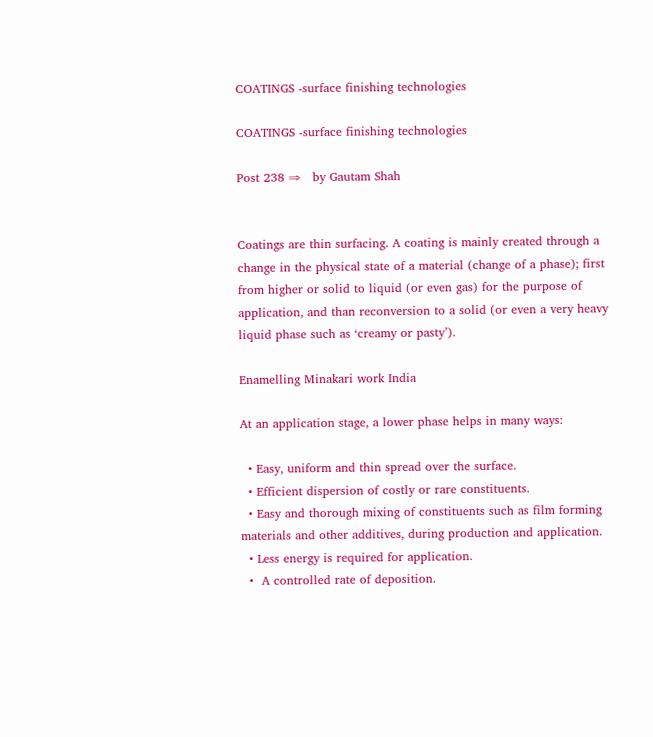COATINGS -surface finishing technologies

COATINGS -surface finishing technologies

Post 238 ⇒   by Gautam Shah


Coatings are thin surfacing. A coating is mainly created through a change in the physical state of a material (change of a phase); first from higher or solid to liquid (or even gas) for the purpose of application, and than reconversion to a solid (or even a very heavy liquid phase such as ‘creamy or pasty’).

Enamelling Minakari work India

At an application stage, a lower phase helps in many ways:

  • Easy, uniform and thin spread over the surface.
  • Efficient dispersion of costly or rare constituents.
  • Easy and thorough mixing of constituents such as film forming materials and other additives, during production and application.
  • Less energy is required for application.
  •  A controlled rate of deposition.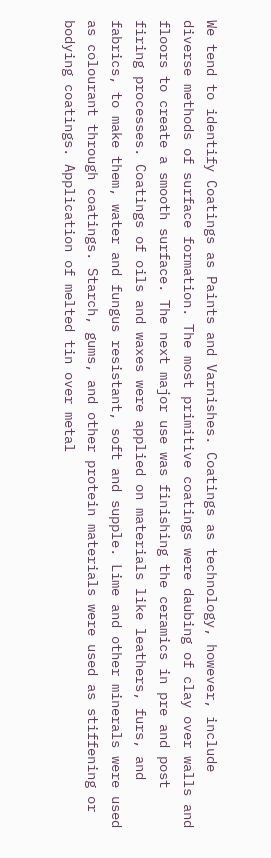We tend to identify Coatings as Paints and Varnishes. Coatings as technology, however, include diverse methods of surface formation. The most primitive coatings were daubing of clay over walls and floors to create a smooth surface. The next major use was finishing the ceramics in pre and post firing processes. Coatings of oils and waxes were applied on materials like leathers, furs, and fabrics, to make them, water and fungus resistant, soft and supple. Lime and other minerals were used as colourant through coatings. Starch, gums, and other protein materials were used as stiffening or bodying coatings. Application of melted tin over metal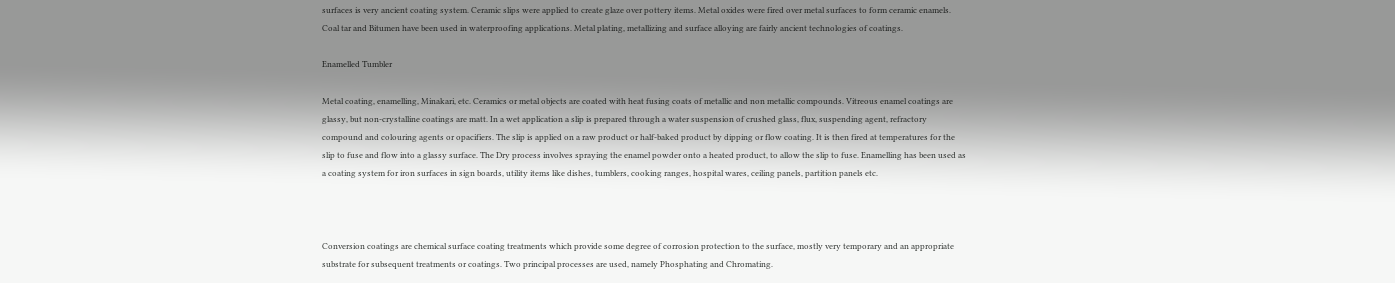surfaces is very ancient coating system. Ceramic slips were applied to create glaze over pottery items. Metal oxides were fired over metal surfaces to form ceramic enamels. Coal tar and Bitumen have been used in waterproofing applications. Metal plating, metallizing and surface alloying are fairly ancient technologies of coatings.

Enamelled Tumbler

Metal coating, enamelling, Minakari, etc. Ceramics or metal objects are coated with heat fusing coats of metallic and non metallic compounds. Vitreous enamel coatings are glassy, but non-crystalline coatings are matt. In a wet application a slip is prepared through a water suspension of crushed glass, flux, suspending agent, refractory compound and colouring agents or opacifiers. The slip is applied on a raw product or half-baked product by dipping or flow coating. It is then fired at temperatures for the slip to fuse and flow into a glassy surface. The Dry process involves spraying the enamel powder onto a heated product, to allow the slip to fuse. Enamelling has been used as a coating system for iron surfaces in sign boards, utility items like dishes, tumblers, cooking ranges, hospital wares, ceiling panels, partition panels etc.



Conversion coatings are chemical surface coating treatments which provide some degree of corrosion protection to the surface, mostly very temporary and an appropriate substrate for subsequent treatments or coatings. Two principal processes are used, namely Phosphating and Chromating.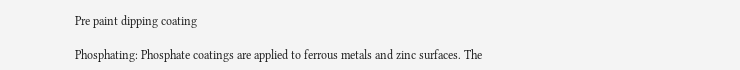Pre paint dipping coating

Phosphating: Phosphate coatings are applied to ferrous metals and zinc surfaces. The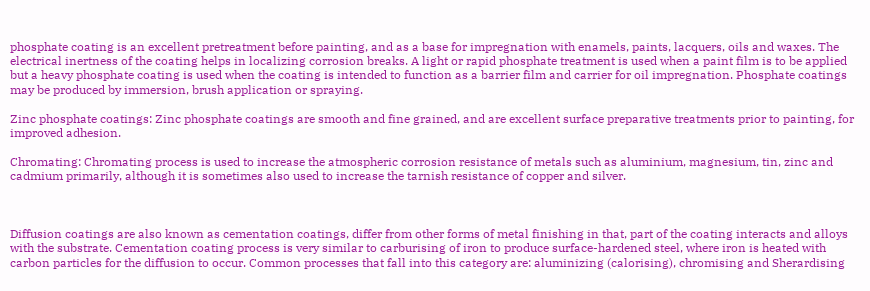phosphate coating is an excellent pretreatment before painting, and as a base for impregnation with enamels, paints, lacquers, oils and waxes. The electrical inertness of the coating helps in localizing corrosion breaks. A light or rapid phosphate treatment is used when a paint film is to be applied but a heavy phosphate coating is used when the coating is intended to function as a barrier film and carrier for oil impregnation. Phosphate coatings may be produced by immersion, brush application or spraying.

Zinc phosphate coatings: Zinc phosphate coatings are smooth and fine grained, and are excellent surface preparative treatments prior to painting, for improved adhesion.

Chromating: Chromating process is used to increase the atmospheric corrosion resistance of metals such as aluminium, magnesium, tin, zinc and cadmium primarily, although it is sometimes also used to increase the tarnish resistance of copper and silver.



Diffusion coatings are also known as cementation coatings, differ from other forms of metal finishing in that, part of the coating interacts and alloys with the substrate. Cementation coating process is very similar to carburising of iron to produce surface-hardened steel, where iron is heated with carbon particles for the diffusion to occur. Common processes that fall into this category are: aluminizing (calorising), chromising and Sherardising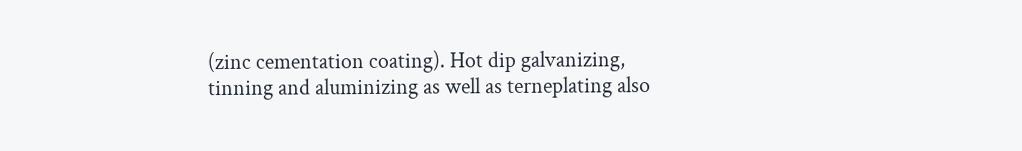(zinc cementation coating). Hot dip galvanizing, tinning and aluminizing as well as terneplating also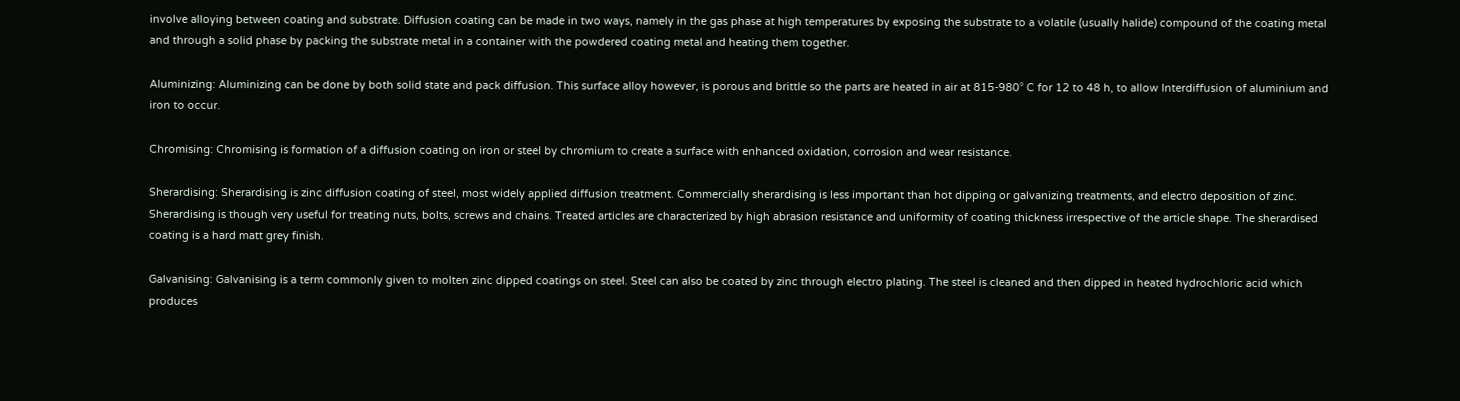involve alloying between coating and substrate. Diffusion coating can be made in two ways, namely in the gas phase at high temperatures by exposing the substrate to a volatile (usually halide) compound of the coating metal and through a solid phase by packing the substrate metal in a container with the powdered coating metal and heating them together.

Aluminizing: Aluminizing can be done by both solid state and pack diffusion. This surface alloy however, is porous and brittle so the parts are heated in air at 815-980° C for 12 to 48 h, to allow Interdiffusion of aluminium and iron to occur.

Chromising: Chromising is formation of a diffusion coating on iron or steel by chromium to create a surface with enhanced oxidation, corrosion and wear resistance.

Sherardising: Sherardising is zinc diffusion coating of steel, most widely applied diffusion treatment. Commercially sherardising is less important than hot dipping or galvanizing treatments, and electro deposition of zinc. Sherardising is though very useful for treating nuts, bolts, screws and chains. Treated articles are characterized by high abrasion resistance and uniformity of coating thickness irrespective of the article shape. The sherardised coating is a hard matt grey finish.

Galvanising: Galvanising is a term commonly given to molten zinc dipped coatings on steel. Steel can also be coated by zinc through electro plating. The steel is cleaned and then dipped in heated hydrochloric acid which produces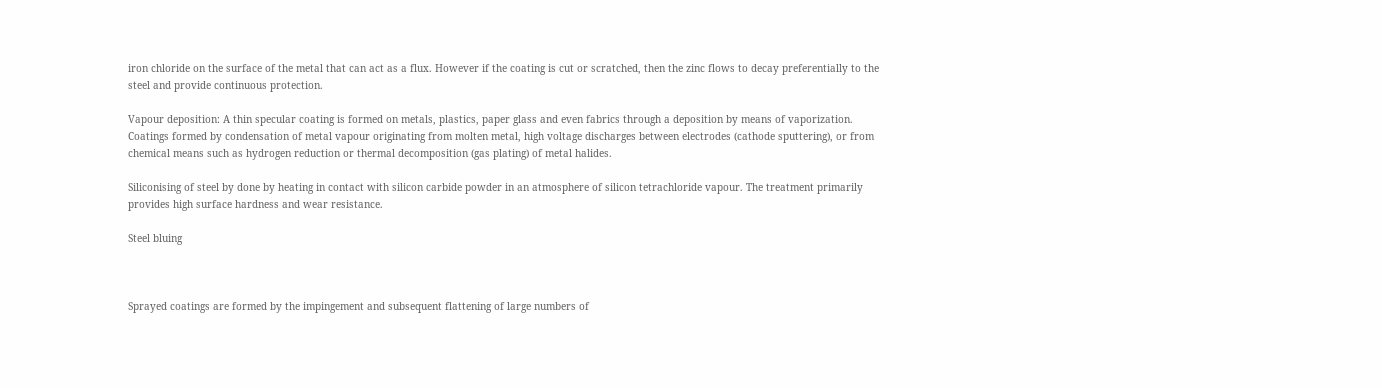iron chloride on the surface of the metal that can act as a flux. However if the coating is cut or scratched, then the zinc flows to decay preferentially to the steel and provide continuous protection.

Vapour deposition: A thin specular coating is formed on metals, plastics, paper glass and even fabrics through a deposition by means of vaporization. Coatings formed by condensation of metal vapour originating from molten metal, high voltage discharges between electrodes (cathode sputtering), or from chemical means such as hydrogen reduction or thermal decomposition (gas plating) of metal halides.

Siliconising of steel by done by heating in contact with silicon carbide powder in an atmosphere of silicon tetrachloride vapour. The treatment primarily provides high surface hardness and wear resistance.

Steel bluing



Sprayed coatings are formed by the impingement and subsequent flattening of large numbers of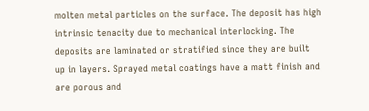molten metal particles on the surface. The deposit has high intrinsic tenacity due to mechanical interlocking. The deposits are laminated or stratified since they are built up in layers. Sprayed metal coatings have a matt finish and are porous and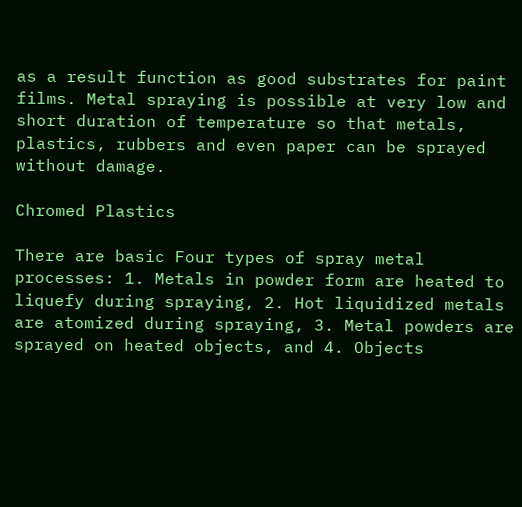as a result function as good substrates for paint films. Metal spraying is possible at very low and short duration of temperature so that metals, plastics, rubbers and even paper can be sprayed without damage.

Chromed Plastics

There are basic Four types of spray metal processes: 1. Metals in powder form are heated to liquefy during spraying, 2. Hot liquidized metals are atomized during spraying, 3. Metal powders are sprayed on heated objects, and 4. Objects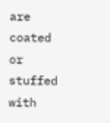are coated or stuffed with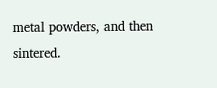metal powders, and then sintered.